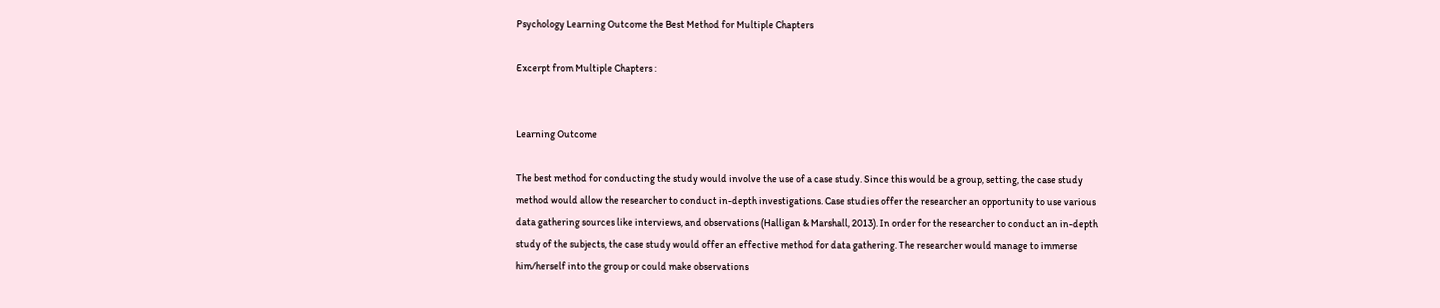Psychology Learning Outcome the Best Method for Multiple Chapters

Excerpt from Multiple Chapters :


Learning Outcome

The best method for conducting the study would involve the use of a case study. Since this would be a group, setting, the case study method would allow the researcher to conduct in-depth investigations. Case studies offer the researcher an opportunity to use various data gathering sources like interviews, and observations (Halligan & Marshall, 2013). In order for the researcher to conduct an in-depth study of the subjects, the case study would offer an effective method for data gathering. The researcher would manage to immerse him/herself into the group or could make observations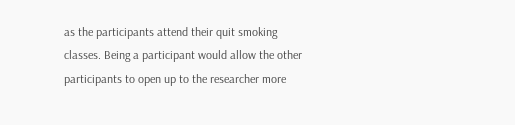as the participants attend their quit smoking classes. Being a participant would allow the other participants to open up to the researcher more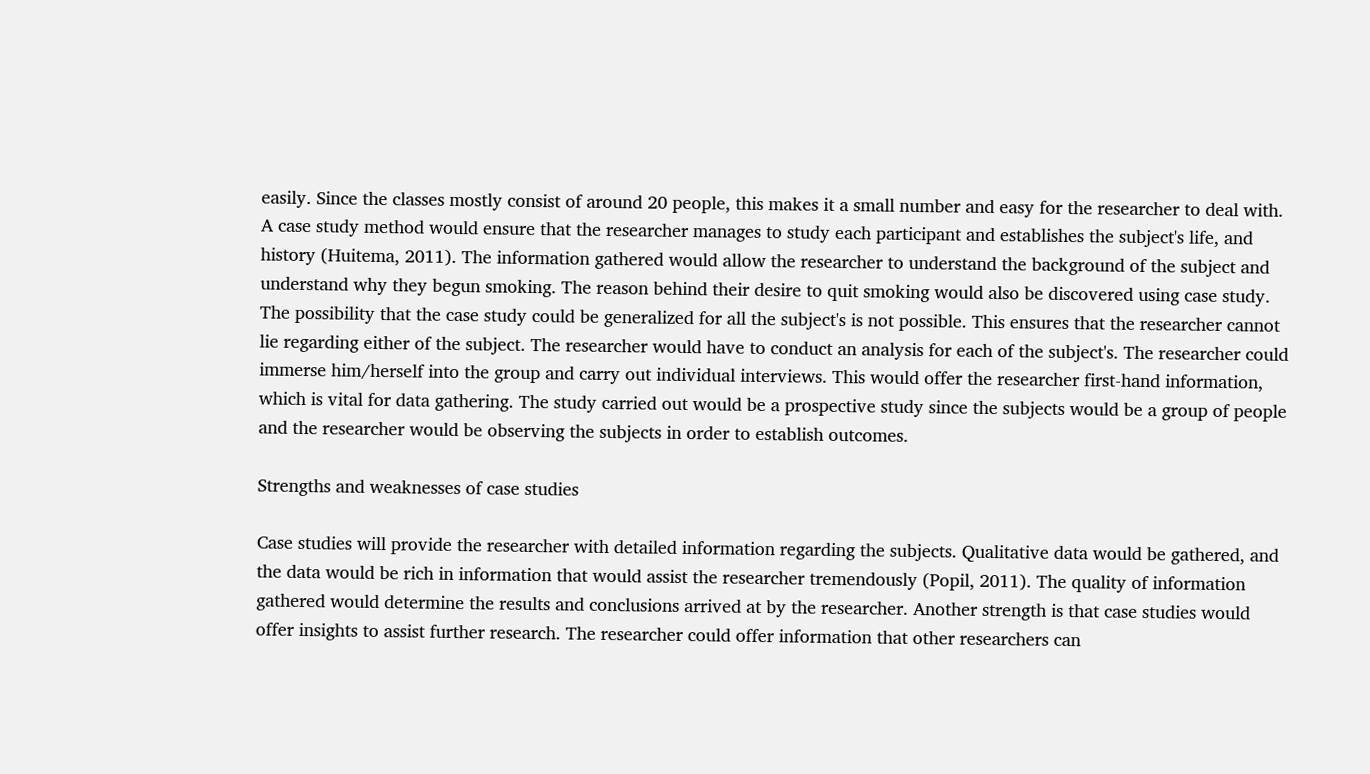easily. Since the classes mostly consist of around 20 people, this makes it a small number and easy for the researcher to deal with. A case study method would ensure that the researcher manages to study each participant and establishes the subject's life, and history (Huitema, 2011). The information gathered would allow the researcher to understand the background of the subject and understand why they begun smoking. The reason behind their desire to quit smoking would also be discovered using case study. The possibility that the case study could be generalized for all the subject's is not possible. This ensures that the researcher cannot lie regarding either of the subject. The researcher would have to conduct an analysis for each of the subject's. The researcher could immerse him/herself into the group and carry out individual interviews. This would offer the researcher first-hand information, which is vital for data gathering. The study carried out would be a prospective study since the subjects would be a group of people and the researcher would be observing the subjects in order to establish outcomes.

Strengths and weaknesses of case studies

Case studies will provide the researcher with detailed information regarding the subjects. Qualitative data would be gathered, and the data would be rich in information that would assist the researcher tremendously (Popil, 2011). The quality of information gathered would determine the results and conclusions arrived at by the researcher. Another strength is that case studies would offer insights to assist further research. The researcher could offer information that other researchers can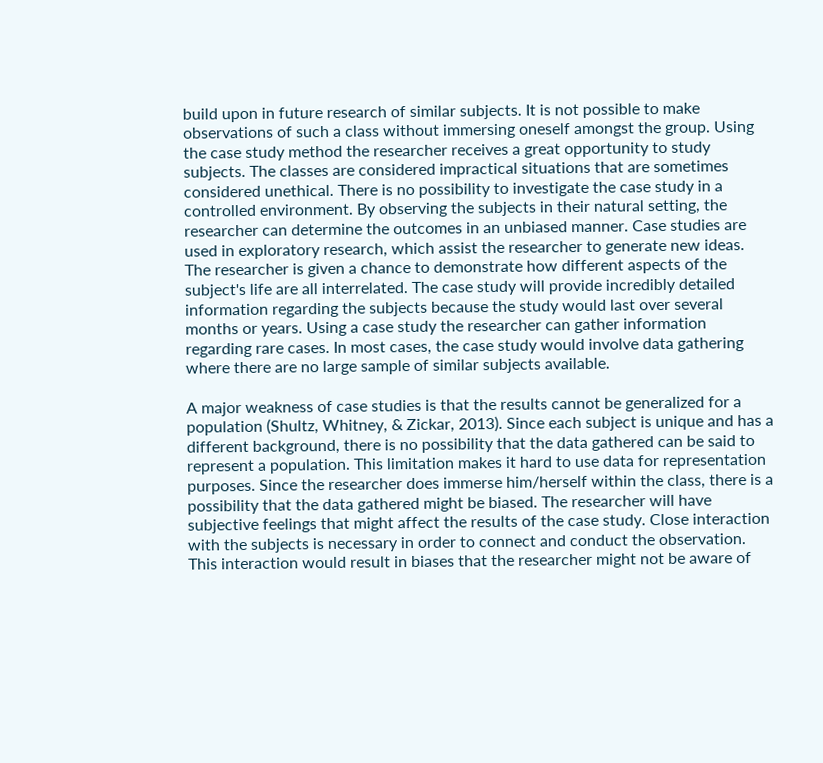build upon in future research of similar subjects. It is not possible to make observations of such a class without immersing oneself amongst the group. Using the case study method the researcher receives a great opportunity to study subjects. The classes are considered impractical situations that are sometimes considered unethical. There is no possibility to investigate the case study in a controlled environment. By observing the subjects in their natural setting, the researcher can determine the outcomes in an unbiased manner. Case studies are used in exploratory research, which assist the researcher to generate new ideas. The researcher is given a chance to demonstrate how different aspects of the subject's life are all interrelated. The case study will provide incredibly detailed information regarding the subjects because the study would last over several months or years. Using a case study the researcher can gather information regarding rare cases. In most cases, the case study would involve data gathering where there are no large sample of similar subjects available.

A major weakness of case studies is that the results cannot be generalized for a population (Shultz, Whitney, & Zickar, 2013). Since each subject is unique and has a different background, there is no possibility that the data gathered can be said to represent a population. This limitation makes it hard to use data for representation purposes. Since the researcher does immerse him/herself within the class, there is a possibility that the data gathered might be biased. The researcher will have subjective feelings that might affect the results of the case study. Close interaction with the subjects is necessary in order to connect and conduct the observation. This interaction would result in biases that the researcher might not be aware of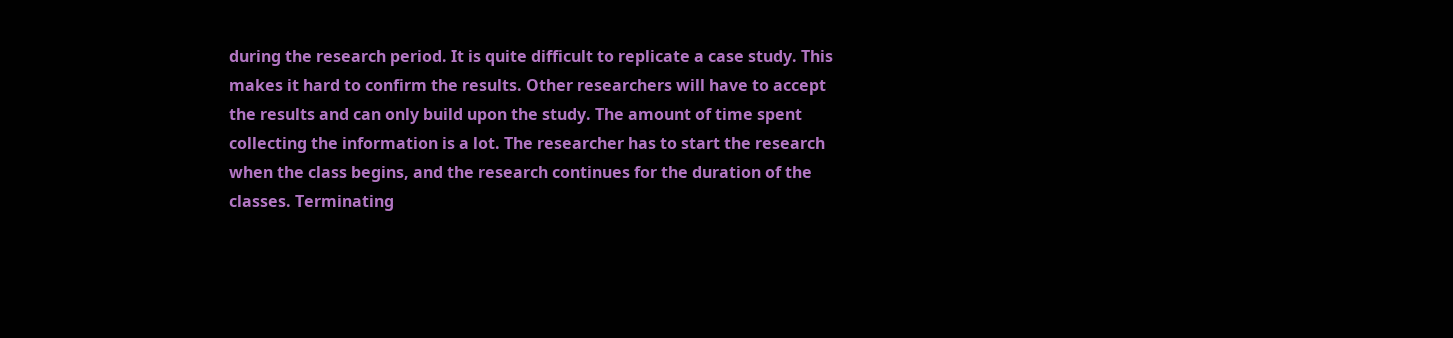during the research period. It is quite difficult to replicate a case study. This makes it hard to confirm the results. Other researchers will have to accept the results and can only build upon the study. The amount of time spent collecting the information is a lot. The researcher has to start the research when the class begins, and the research continues for the duration of the classes. Terminating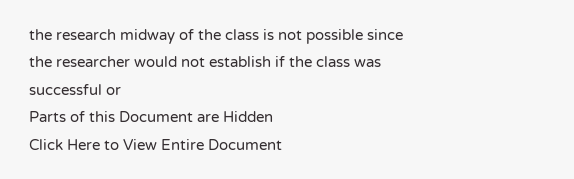the research midway of the class is not possible since the researcher would not establish if the class was successful or
Parts of this Document are Hidden
Click Here to View Entire Document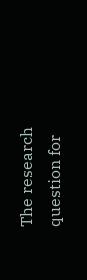The research question for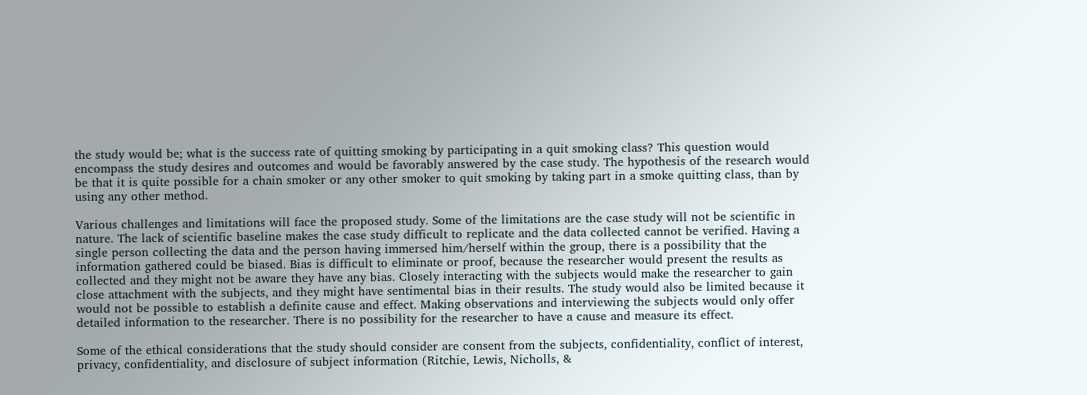the study would be; what is the success rate of quitting smoking by participating in a quit smoking class? This question would encompass the study desires and outcomes and would be favorably answered by the case study. The hypothesis of the research would be that it is quite possible for a chain smoker or any other smoker to quit smoking by taking part in a smoke quitting class, than by using any other method.

Various challenges and limitations will face the proposed study. Some of the limitations are the case study will not be scientific in nature. The lack of scientific baseline makes the case study difficult to replicate and the data collected cannot be verified. Having a single person collecting the data and the person having immersed him/herself within the group, there is a possibility that the information gathered could be biased. Bias is difficult to eliminate or proof, because the researcher would present the results as collected and they might not be aware they have any bias. Closely interacting with the subjects would make the researcher to gain close attachment with the subjects, and they might have sentimental bias in their results. The study would also be limited because it would not be possible to establish a definite cause and effect. Making observations and interviewing the subjects would only offer detailed information to the researcher. There is no possibility for the researcher to have a cause and measure its effect.

Some of the ethical considerations that the study should consider are consent from the subjects, confidentiality, conflict of interest, privacy, confidentiality, and disclosure of subject information (Ritchie, Lewis, Nicholls, &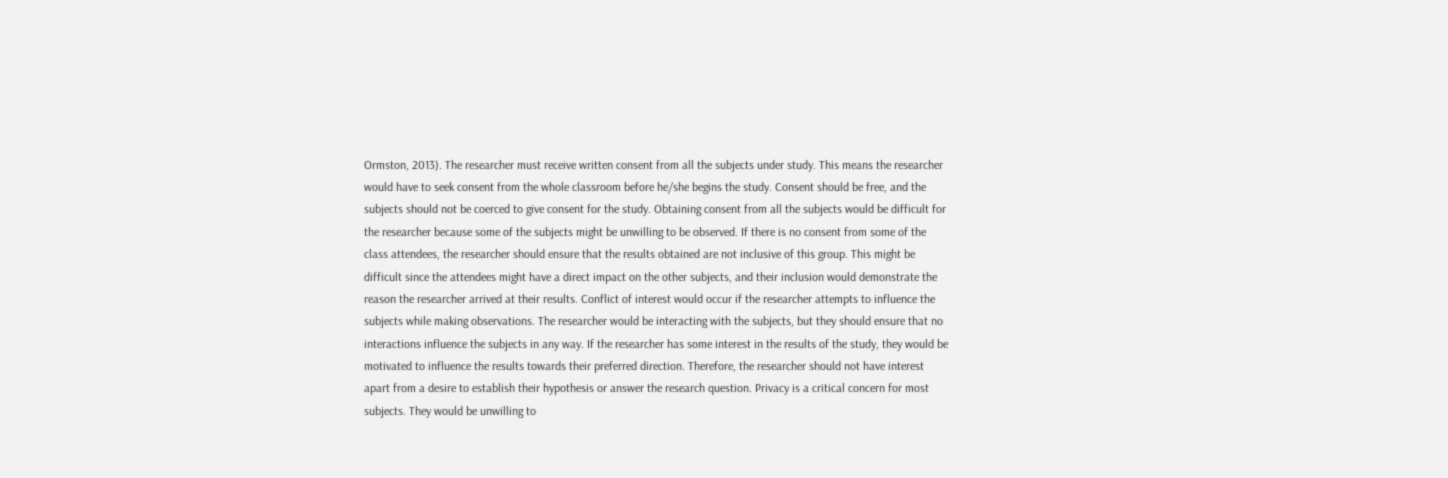Ormston, 2013). The researcher must receive written consent from all the subjects under study. This means the researcher would have to seek consent from the whole classroom before he/she begins the study. Consent should be free, and the subjects should not be coerced to give consent for the study. Obtaining consent from all the subjects would be difficult for the researcher because some of the subjects might be unwilling to be observed. If there is no consent from some of the class attendees, the researcher should ensure that the results obtained are not inclusive of this group. This might be difficult since the attendees might have a direct impact on the other subjects, and their inclusion would demonstrate the reason the researcher arrived at their results. Conflict of interest would occur if the researcher attempts to influence the subjects while making observations. The researcher would be interacting with the subjects, but they should ensure that no interactions influence the subjects in any way. If the researcher has some interest in the results of the study, they would be motivated to influence the results towards their preferred direction. Therefore, the researcher should not have interest apart from a desire to establish their hypothesis or answer the research question. Privacy is a critical concern for most subjects. They would be unwilling to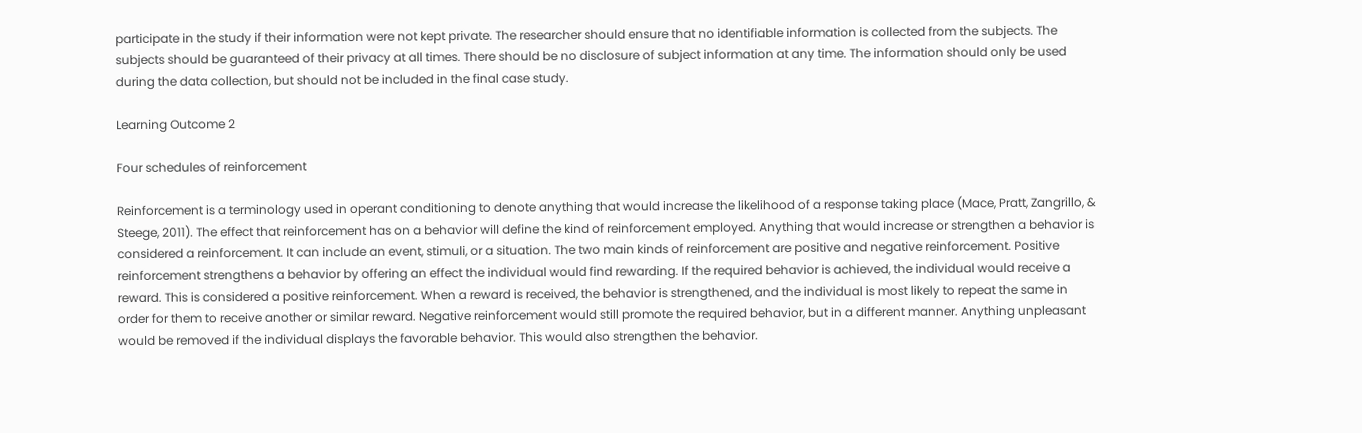participate in the study if their information were not kept private. The researcher should ensure that no identifiable information is collected from the subjects. The subjects should be guaranteed of their privacy at all times. There should be no disclosure of subject information at any time. The information should only be used during the data collection, but should not be included in the final case study.

Learning Outcome 2

Four schedules of reinforcement

Reinforcement is a terminology used in operant conditioning to denote anything that would increase the likelihood of a response taking place (Mace, Pratt, Zangrillo, & Steege, 2011). The effect that reinforcement has on a behavior will define the kind of reinforcement employed. Anything that would increase or strengthen a behavior is considered a reinforcement. It can include an event, stimuli, or a situation. The two main kinds of reinforcement are positive and negative reinforcement. Positive reinforcement strengthens a behavior by offering an effect the individual would find rewarding. If the required behavior is achieved, the individual would receive a reward. This is considered a positive reinforcement. When a reward is received, the behavior is strengthened, and the individual is most likely to repeat the same in order for them to receive another or similar reward. Negative reinforcement would still promote the required behavior, but in a different manner. Anything unpleasant would be removed if the individual displays the favorable behavior. This would also strengthen the behavior.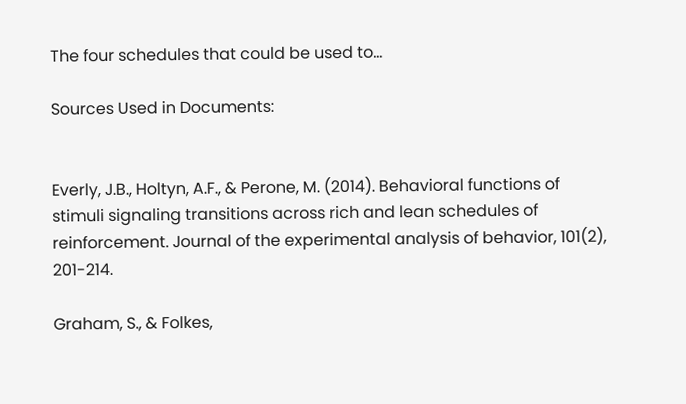The four schedules that could be used to…

Sources Used in Documents:


Everly, J.B., Holtyn, A.F., & Perone, M. (2014). Behavioral functions of stimuli signaling transitions across rich and lean schedules of reinforcement. Journal of the experimental analysis of behavior, 101(2), 201-214.

Graham, S., & Folkes,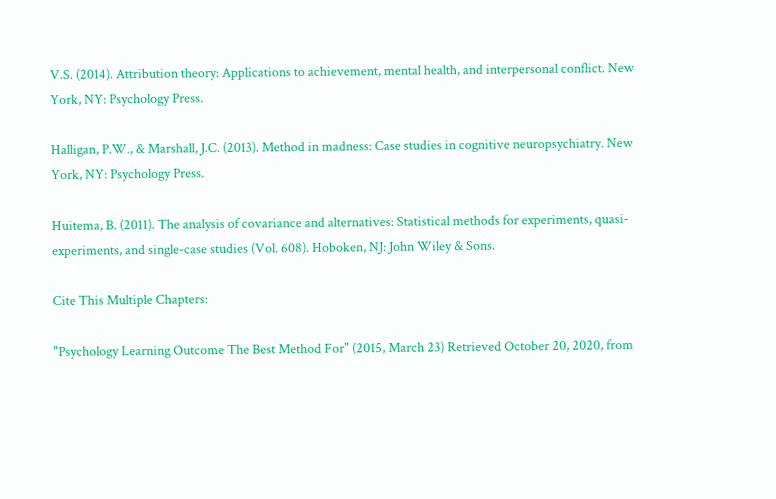V.S. (2014). Attribution theory: Applications to achievement, mental health, and interpersonal conflict. New York, NY: Psychology Press.

Halligan, P.W., & Marshall, J.C. (2013). Method in madness: Case studies in cognitive neuropsychiatry. New York, NY: Psychology Press.

Huitema, B. (2011). The analysis of covariance and alternatives: Statistical methods for experiments, quasi-experiments, and single-case studies (Vol. 608). Hoboken, NJ: John Wiley & Sons.

Cite This Multiple Chapters:

"Psychology Learning Outcome The Best Method For" (2015, March 23) Retrieved October 20, 2020, from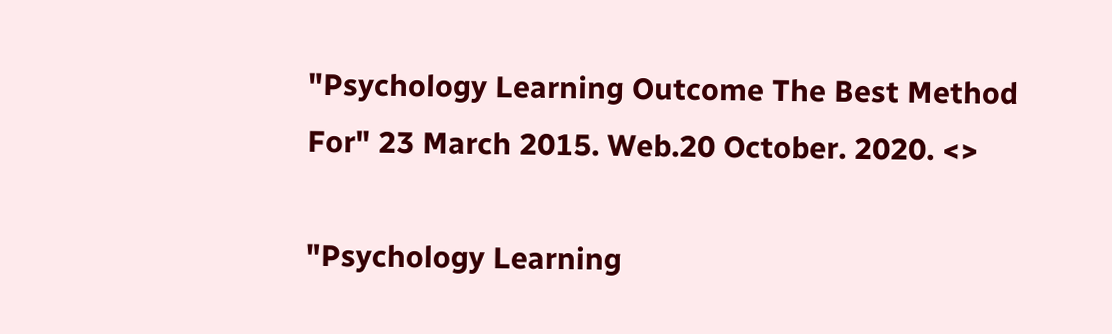"Psychology Learning Outcome The Best Method For" 23 March 2015. Web.20 October. 2020. <>

"Psychology Learning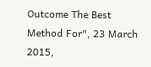Outcome The Best Method For", 23 March 2015,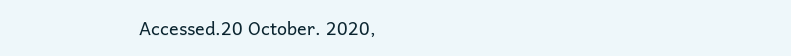Accessed.20 October. 2020,